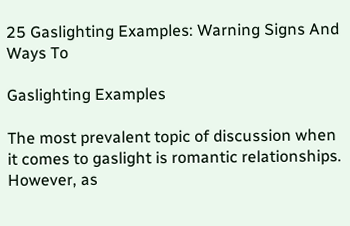25 Gaslighting Examples: Warning Signs And Ways To

Gaslighting Examples

The most prevalent topic of discussion when it comes to gaslight is romantic relationships. However, as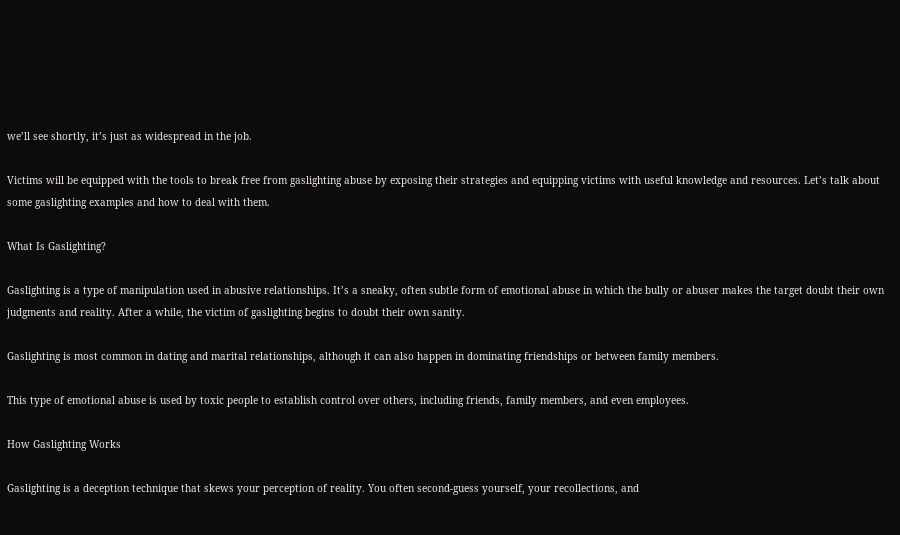we’ll see shortly, it’s just as widespread in the job.

Victims will be equipped with the tools to break free from gaslighting abuse by exposing their strategies and equipping victims with useful knowledge and resources. Let’s talk about some gaslighting examples and how to deal with them.

What Is Gaslighting?

Gaslighting is a type of manipulation used in abusive relationships. It’s a sneaky, often subtle form of emotional abuse in which the bully or abuser makes the target doubt their own judgments and reality. After a while, the victim of gaslighting begins to doubt their own sanity.

Gaslighting is most common in dating and marital relationships, although it can also happen in dominating friendships or between family members.

This type of emotional abuse is used by toxic people to establish control over others, including friends, family members, and even employees.

How Gaslighting Works

Gaslighting is a deception technique that skews your perception of reality. You often second-guess yourself, your recollections, and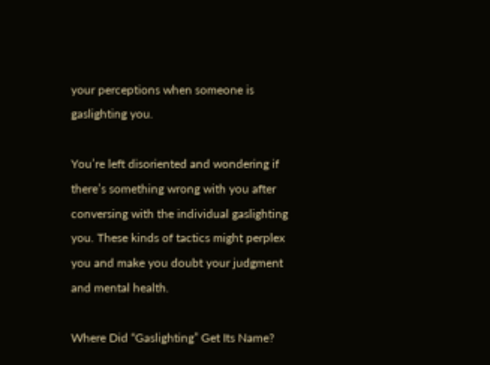your perceptions when someone is gaslighting you.

You’re left disoriented and wondering if there’s something wrong with you after conversing with the individual gaslighting you. These kinds of tactics might perplex you and make you doubt your judgment and mental health.

Where Did “Gaslighting” Get Its Name?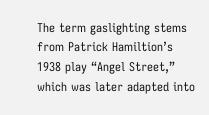The term gaslighting stems from Patrick Hamiltion’s 1938 play “Angel Street,” which was later adapted into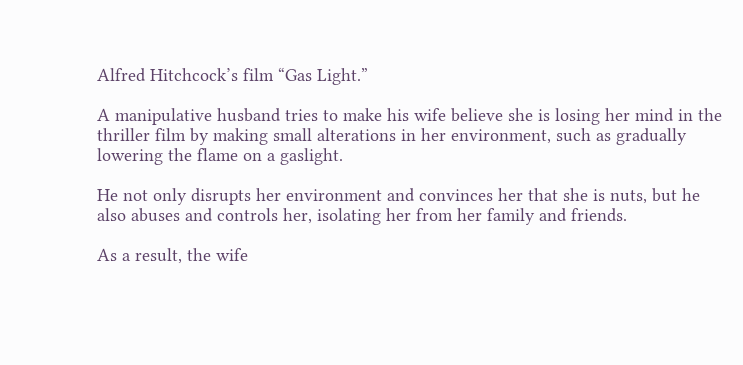Alfred Hitchcock’s film “Gas Light.”

A manipulative husband tries to make his wife believe she is losing her mind in the thriller film by making small alterations in her environment, such as gradually lowering the flame on a gaslight.

He not only disrupts her environment and convinces her that she is nuts, but he also abuses and controls her, isolating her from her family and friends.

As a result, the wife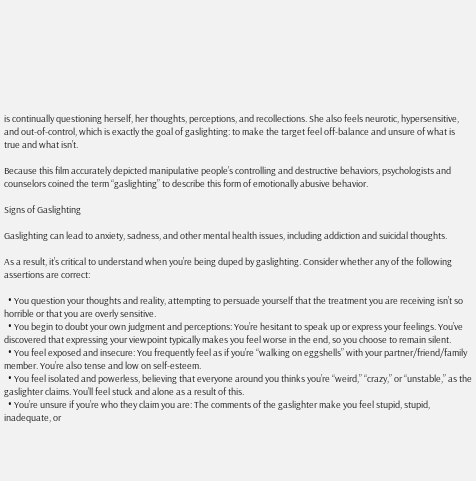is continually questioning herself, her thoughts, perceptions, and recollections. She also feels neurotic, hypersensitive, and out-of-control, which is exactly the goal of gaslighting: to make the target feel off-balance and unsure of what is true and what isn’t.

Because this film accurately depicted manipulative people’s controlling and destructive behaviors, psychologists and counselors coined the term “gaslighting” to describe this form of emotionally abusive behavior.

Signs of Gaslighting

Gaslighting can lead to anxiety, sadness, and other mental health issues, including addiction and suicidal thoughts.

As a result, it’s critical to understand when you’re being duped by gaslighting. Consider whether any of the following assertions are correct:

  • You question your thoughts and reality, attempting to persuade yourself that the treatment you are receiving isn’t so horrible or that you are overly sensitive.
  • You begin to doubt your own judgment and perceptions: You’re hesitant to speak up or express your feelings. You’ve discovered that expressing your viewpoint typically makes you feel worse in the end, so you choose to remain silent.
  • You feel exposed and insecure: You frequently feel as if you’re “walking on eggshells” with your partner/friend/family member. You’re also tense and low on self-esteem.
  • You feel isolated and powerless, believing that everyone around you thinks you’re “weird,” “crazy,” or “unstable,” as the gaslighter claims. You’ll feel stuck and alone as a result of this.
  • You’re unsure if you’re who they claim you are: The comments of the gaslighter make you feel stupid, stupid, inadequate, or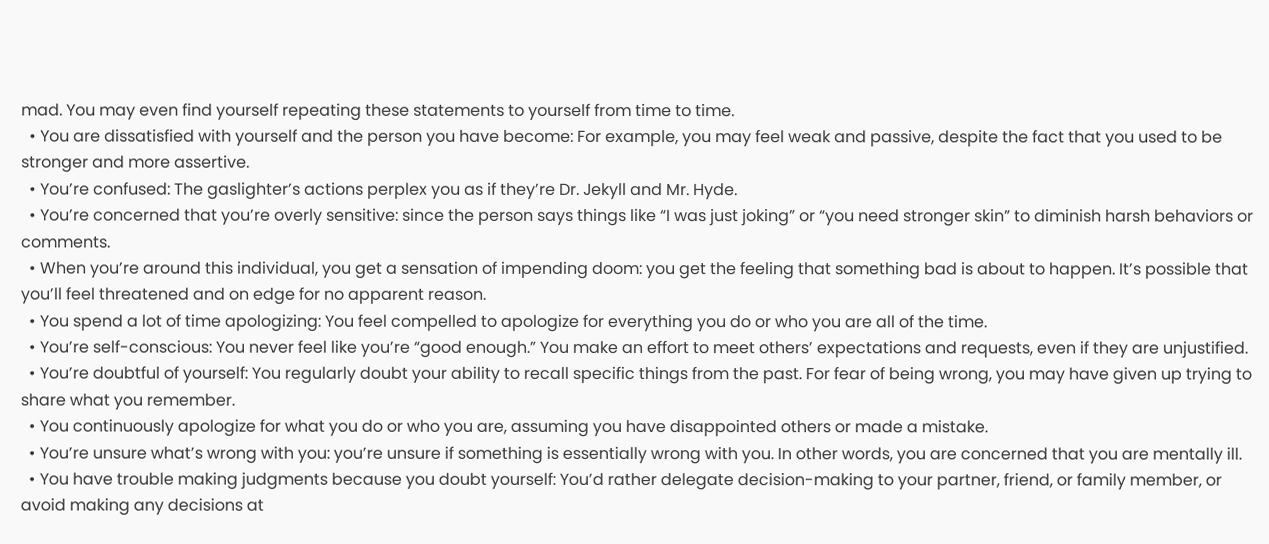mad. You may even find yourself repeating these statements to yourself from time to time.
  • You are dissatisfied with yourself and the person you have become: For example, you may feel weak and passive, despite the fact that you used to be stronger and more assertive.
  • You’re confused: The gaslighter’s actions perplex you as if they’re Dr. Jekyll and Mr. Hyde.
  • You’re concerned that you’re overly sensitive: since the person says things like “I was just joking” or “you need stronger skin” to diminish harsh behaviors or comments.
  • When you’re around this individual, you get a sensation of impending doom: you get the feeling that something bad is about to happen. It’s possible that you’ll feel threatened and on edge for no apparent reason.
  • You spend a lot of time apologizing: You feel compelled to apologize for everything you do or who you are all of the time.
  • You’re self-conscious: You never feel like you’re “good enough.” You make an effort to meet others’ expectations and requests, even if they are unjustified.
  • You’re doubtful of yourself: You regularly doubt your ability to recall specific things from the past. For fear of being wrong, you may have given up trying to share what you remember.
  • You continuously apologize for what you do or who you are, assuming you have disappointed others or made a mistake.
  • You’re unsure what’s wrong with you: you’re unsure if something is essentially wrong with you. In other words, you are concerned that you are mentally ill.
  • You have trouble making judgments because you doubt yourself: You’d rather delegate decision-making to your partner, friend, or family member, or avoid making any decisions at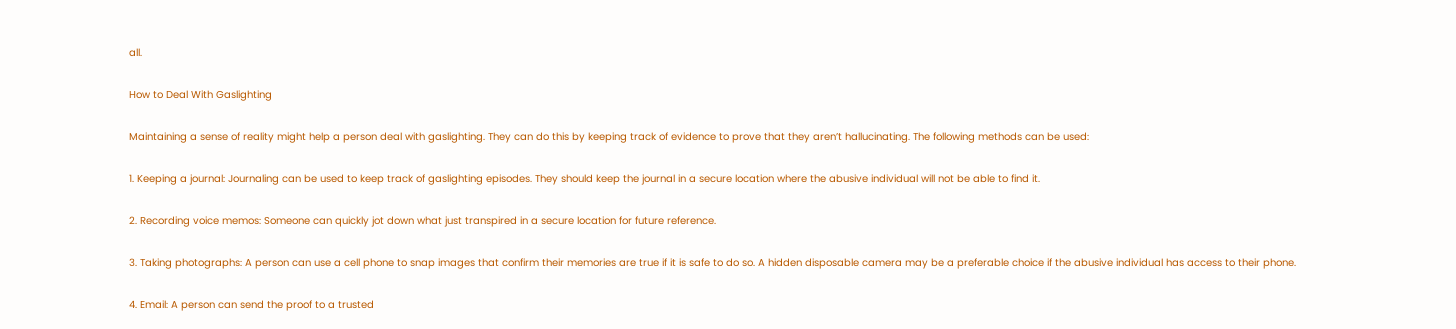all.

How to Deal With Gaslighting

Maintaining a sense of reality might help a person deal with gaslighting. They can do this by keeping track of evidence to prove that they aren’t hallucinating. The following methods can be used:

1. Keeping a journal: Journaling can be used to keep track of gaslighting episodes. They should keep the journal in a secure location where the abusive individual will not be able to find it.

2. Recording voice memos: Someone can quickly jot down what just transpired in a secure location for future reference.

3. Taking photographs: A person can use a cell phone to snap images that confirm their memories are true if it is safe to do so. A hidden disposable camera may be a preferable choice if the abusive individual has access to their phone.

4. Email: A person can send the proof to a trusted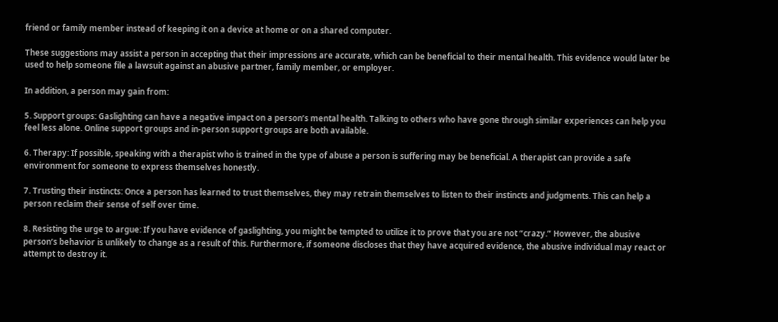friend or family member instead of keeping it on a device at home or on a shared computer.

These suggestions may assist a person in accepting that their impressions are accurate, which can be beneficial to their mental health. This evidence would later be used to help someone file a lawsuit against an abusive partner, family member, or employer.

In addition, a person may gain from:

5. Support groups: Gaslighting can have a negative impact on a person’s mental health. Talking to others who have gone through similar experiences can help you feel less alone. Online support groups and in-person support groups are both available.

6. Therapy: If possible, speaking with a therapist who is trained in the type of abuse a person is suffering may be beneficial. A therapist can provide a safe environment for someone to express themselves honestly.

7. Trusting their instincts: Once a person has learned to trust themselves, they may retrain themselves to listen to their instincts and judgments. This can help a person reclaim their sense of self over time.

8. Resisting the urge to argue: If you have evidence of gaslighting, you might be tempted to utilize it to prove that you are not “crazy.” However, the abusive person’s behavior is unlikely to change as a result of this. Furthermore, if someone discloses that they have acquired evidence, the abusive individual may react or attempt to destroy it.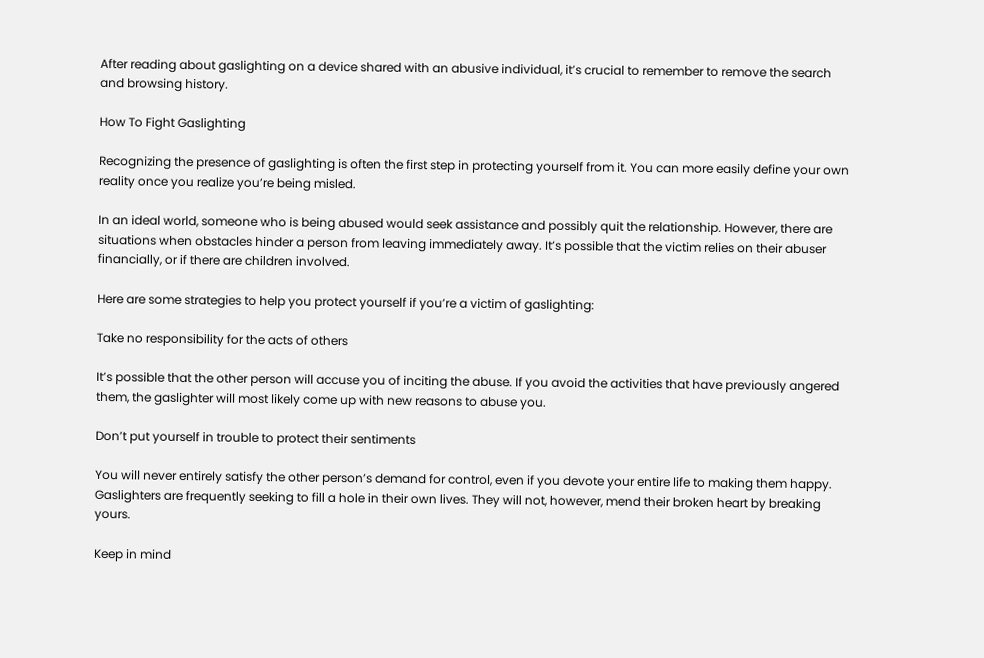After reading about gaslighting on a device shared with an abusive individual, it’s crucial to remember to remove the search and browsing history.

How To Fight Gaslighting

Recognizing the presence of gaslighting is often the first step in protecting yourself from it. You can more easily define your own reality once you realize you’re being misled.

In an ideal world, someone who is being abused would seek assistance and possibly quit the relationship. However, there are situations when obstacles hinder a person from leaving immediately away. It’s possible that the victim relies on their abuser financially, or if there are children involved.

Here are some strategies to help you protect yourself if you’re a victim of gaslighting:

Take no responsibility for the acts of others

It’s possible that the other person will accuse you of inciting the abuse. If you avoid the activities that have previously angered them, the gaslighter will most likely come up with new reasons to abuse you.

Don’t put yourself in trouble to protect their sentiments

You will never entirely satisfy the other person’s demand for control, even if you devote your entire life to making them happy. Gaslighters are frequently seeking to fill a hole in their own lives. They will not, however, mend their broken heart by breaking yours.

Keep in mind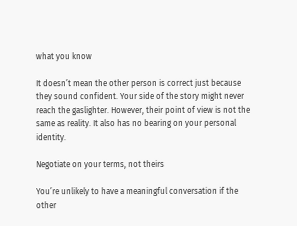what you know

It doesn’t mean the other person is correct just because they sound confident. Your side of the story might never reach the gaslighter. However, their point of view is not the same as reality. It also has no bearing on your personal identity.

Negotiate on your terms, not theirs

You’re unlikely to have a meaningful conversation if the other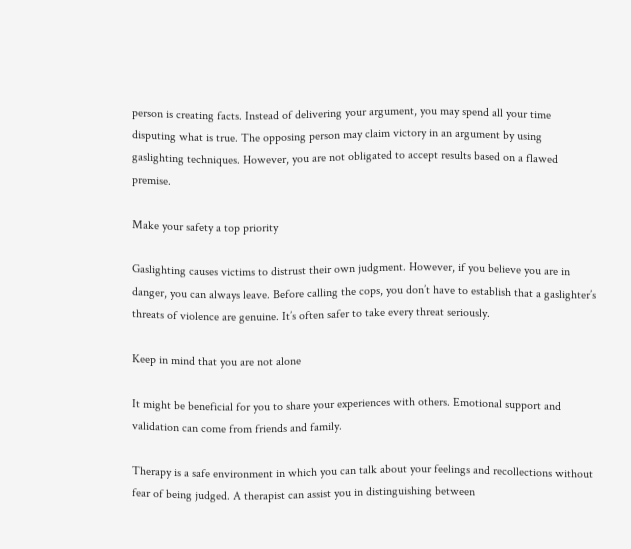person is creating facts. Instead of delivering your argument, you may spend all your time disputing what is true. The opposing person may claim victory in an argument by using gaslighting techniques. However, you are not obligated to accept results based on a flawed premise.

Make your safety a top priority

Gaslighting causes victims to distrust their own judgment. However, if you believe you are in danger, you can always leave. Before calling the cops, you don’t have to establish that a gaslighter’s threats of violence are genuine. It’s often safer to take every threat seriously.

Keep in mind that you are not alone

It might be beneficial for you to share your experiences with others. Emotional support and validation can come from friends and family.

Therapy is a safe environment in which you can talk about your feelings and recollections without fear of being judged. A therapist can assist you in distinguishing between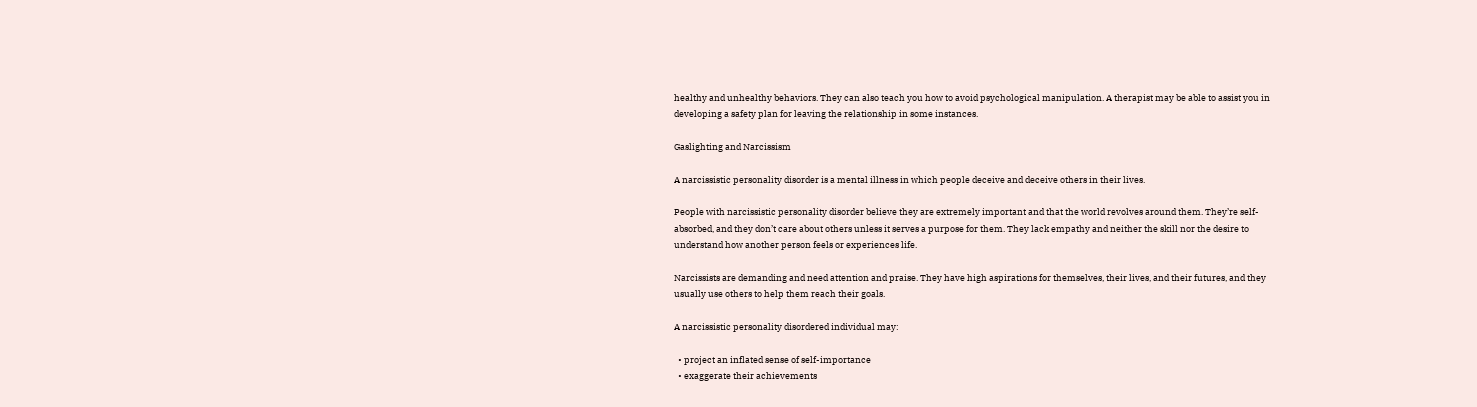healthy and unhealthy behaviors. They can also teach you how to avoid psychological manipulation. A therapist may be able to assist you in developing a safety plan for leaving the relationship in some instances.

Gaslighting and Narcissism

A narcissistic personality disorder is a mental illness in which people deceive and deceive others in their lives.

People with narcissistic personality disorder believe they are extremely important and that the world revolves around them. They’re self-absorbed, and they don’t care about others unless it serves a purpose for them. They lack empathy and neither the skill nor the desire to understand how another person feels or experiences life.

Narcissists are demanding and need attention and praise. They have high aspirations for themselves, their lives, and their futures, and they usually use others to help them reach their goals.

A narcissistic personality disordered individual may:

  • project an inflated sense of self-importance
  • exaggerate their achievements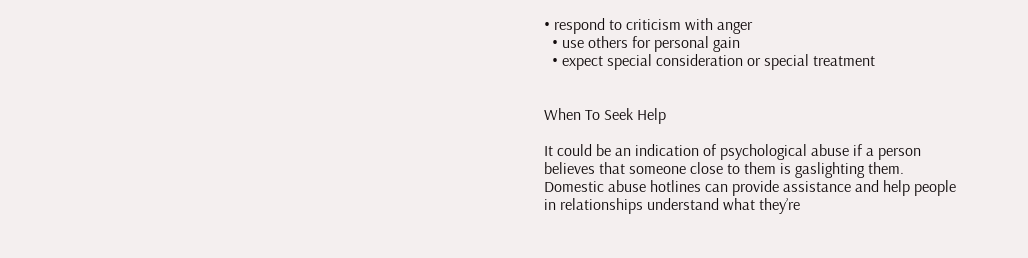• respond to criticism with anger
  • use others for personal gain
  • expect special consideration or special treatment


When To Seek Help

It could be an indication of psychological abuse if a person believes that someone close to them is gaslighting them. Domestic abuse hotlines can provide assistance and help people in relationships understand what they’re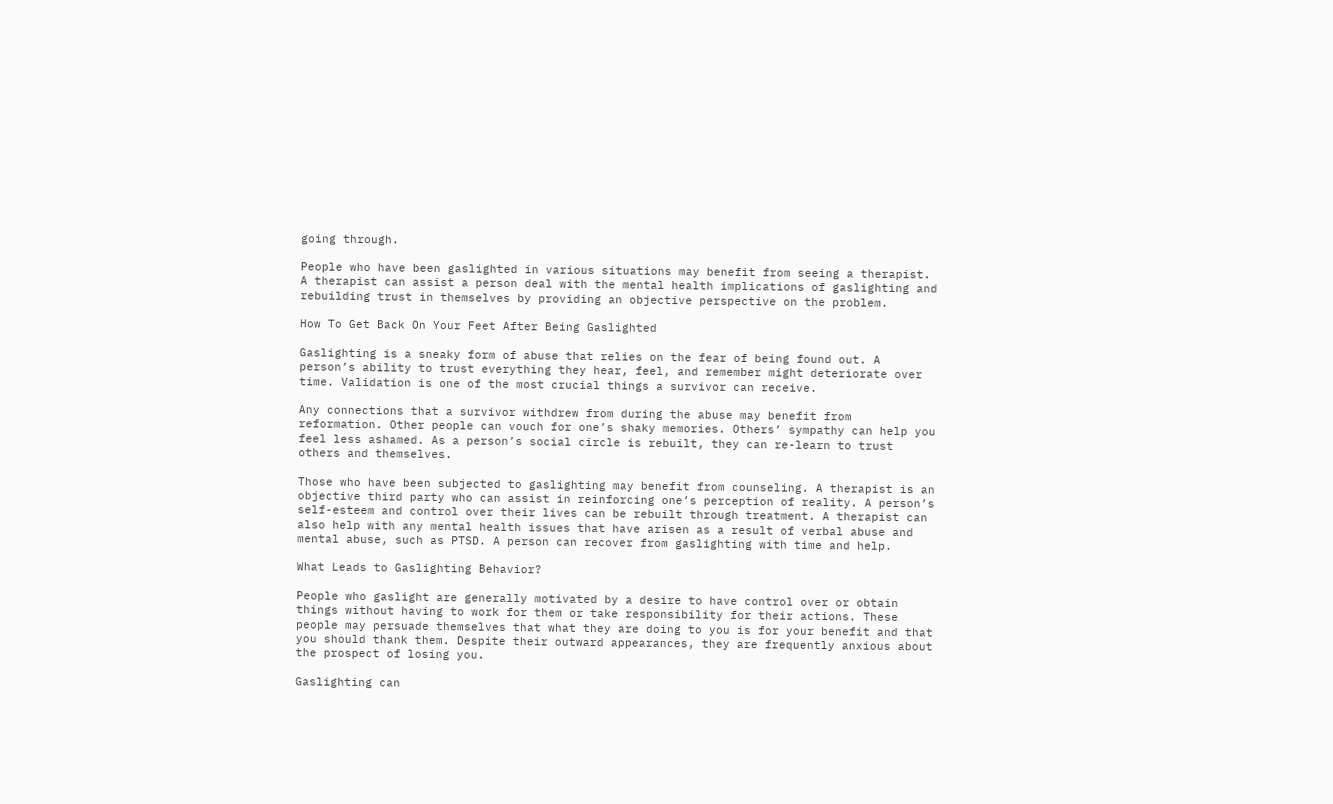going through.

People who have been gaslighted in various situations may benefit from seeing a therapist. A therapist can assist a person deal with the mental health implications of gaslighting and rebuilding trust in themselves by providing an objective perspective on the problem.

How To Get Back On Your Feet After Being Gaslighted

Gaslighting is a sneaky form of abuse that relies on the fear of being found out. A person’s ability to trust everything they hear, feel, and remember might deteriorate over time. Validation is one of the most crucial things a survivor can receive.

Any connections that a survivor withdrew from during the abuse may benefit from reformation. Other people can vouch for one’s shaky memories. Others’ sympathy can help you feel less ashamed. As a person’s social circle is rebuilt, they can re-learn to trust others and themselves.

Those who have been subjected to gaslighting may benefit from counseling. A therapist is an objective third party who can assist in reinforcing one’s perception of reality. A person’s self-esteem and control over their lives can be rebuilt through treatment. A therapist can also help with any mental health issues that have arisen as a result of verbal abuse and mental abuse, such as PTSD. A person can recover from gaslighting with time and help.

What Leads to Gaslighting Behavior?

People who gaslight are generally motivated by a desire to have control over or obtain things without having to work for them or take responsibility for their actions. These people may persuade themselves that what they are doing to you is for your benefit and that you should thank them. Despite their outward appearances, they are frequently anxious about the prospect of losing you.

Gaslighting can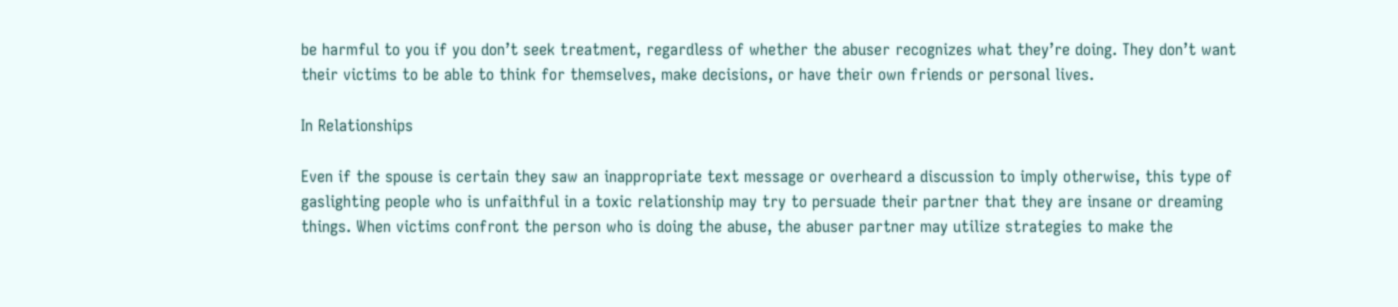be harmful to you if you don’t seek treatment, regardless of whether the abuser recognizes what they’re doing. They don’t want their victims to be able to think for themselves, make decisions, or have their own friends or personal lives.

In Relationships

Even if the spouse is certain they saw an inappropriate text message or overheard a discussion to imply otherwise, this type of gaslighting people who is unfaithful in a toxic relationship may try to persuade their partner that they are insane or dreaming things. When victims confront the person who is doing the abuse, the abuser partner may utilize strategies to make the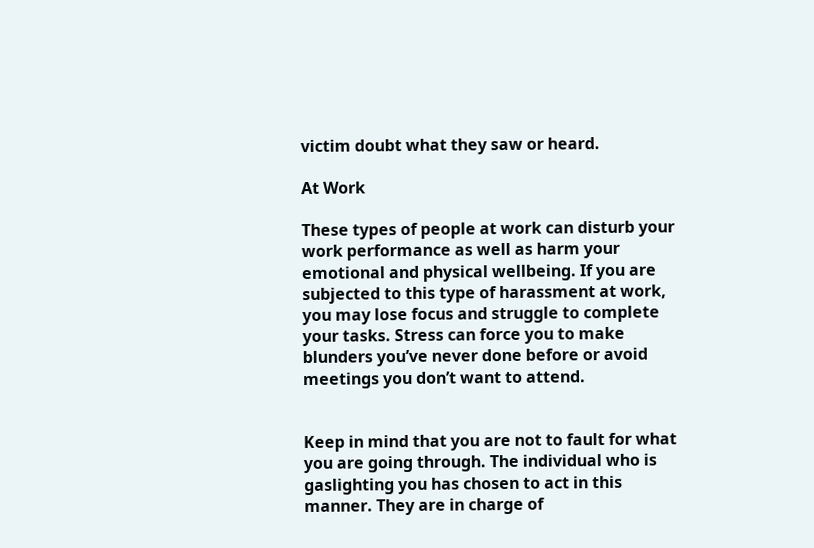victim doubt what they saw or heard.

At Work

These types of people at work can disturb your work performance as well as harm your emotional and physical wellbeing. If you are subjected to this type of harassment at work, you may lose focus and struggle to complete your tasks. Stress can force you to make blunders you’ve never done before or avoid meetings you don’t want to attend.


Keep in mind that you are not to fault for what you are going through. The individual who is gaslighting you has chosen to act in this manner. They are in charge of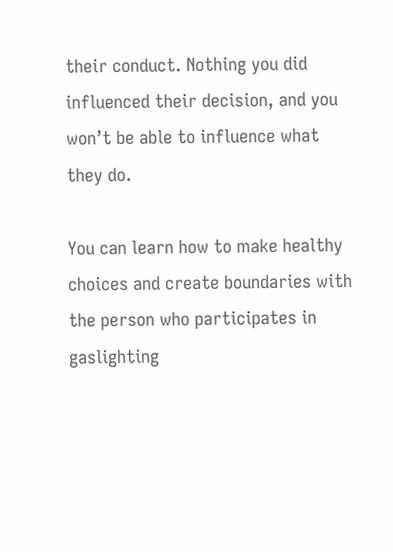their conduct. Nothing you did influenced their decision, and you won’t be able to influence what they do.

You can learn how to make healthy choices and create boundaries with the person who participates in gaslighting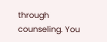through counseling. You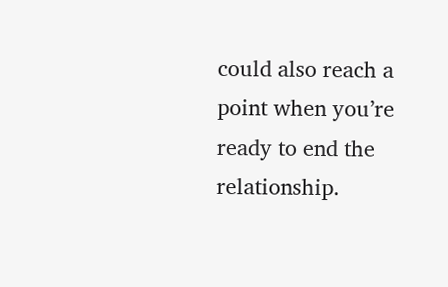could also reach a point when you’re ready to end the relationship.